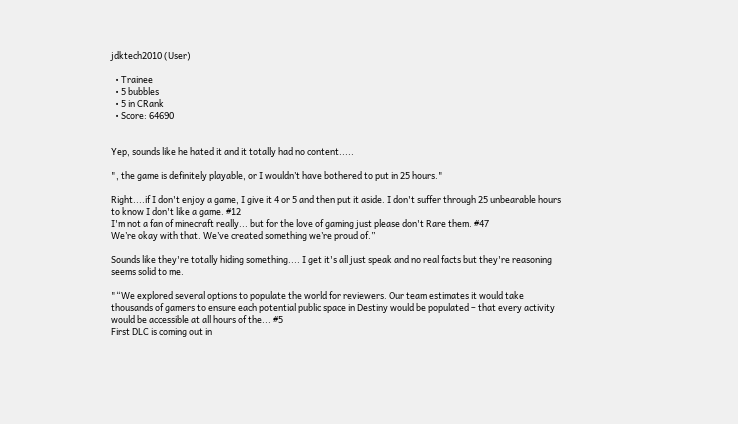jdktech2010 (User)

  • Trainee
  • 5 bubbles
  • 5 in CRank
  • Score: 64690


Yep, sounds like he hated it and it totally had no content.....

", the game is definitely playable, or I wouldn’t have bothered to put in 25 hours."

Right....if I don't enjoy a game, I give it 4 or 5 and then put it aside. I don't suffer through 25 unbearable hours to know I don't like a game. #12
I'm not a fan of minecraft really... but for the love of gaming just please don't Rare them. #47
We’re okay with that. We’ve created something we’re proud of.”

Sounds like they're totally hiding something.... I get it's all just speak and no real facts but they're reasoning seems solid to me.

"“We explored several options to populate the world for reviewers. Our team estimates it would take thousands of gamers to ensure each potential public space in Destiny would be populated – that every activity would be accessible at all hours of the... #5
First DLC is coming out in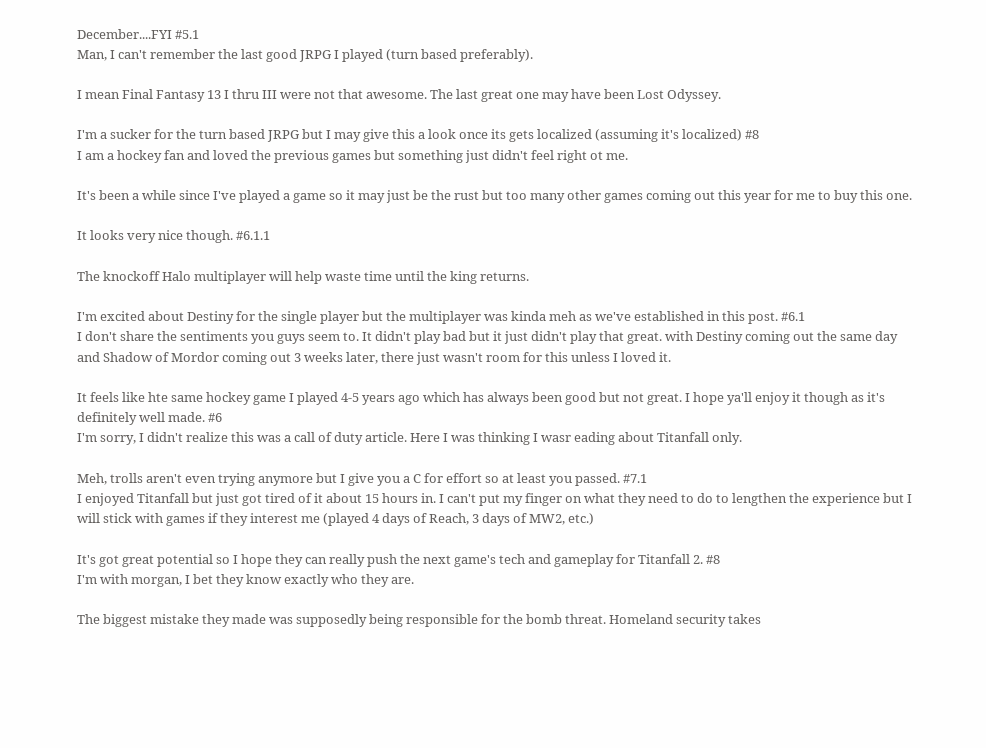December....FYI #5.1
Man, I can't remember the last good JRPG I played (turn based preferably).

I mean Final Fantasy 13 I thru III were not that awesome. The last great one may have been Lost Odyssey.

I'm a sucker for the turn based JRPG but I may give this a look once its gets localized (assuming it's localized) #8
I am a hockey fan and loved the previous games but something just didn't feel right ot me.

It's been a while since I've played a game so it may just be the rust but too many other games coming out this year for me to buy this one.

It looks very nice though. #6.1.1

The knockoff Halo multiplayer will help waste time until the king returns.

I'm excited about Destiny for the single player but the multiplayer was kinda meh as we've established in this post. #6.1
I don't share the sentiments you guys seem to. It didn't play bad but it just didn't play that great. with Destiny coming out the same day and Shadow of Mordor coming out 3 weeks later, there just wasn't room for this unless I loved it.

It feels like hte same hockey game I played 4-5 years ago which has always been good but not great. I hope ya'll enjoy it though as it's definitely well made. #6
I'm sorry, I didn't realize this was a call of duty article. Here I was thinking I wasr eading about Titanfall only.

Meh, trolls aren't even trying anymore but I give you a C for effort so at least you passed. #7.1
I enjoyed Titanfall but just got tired of it about 15 hours in. I can't put my finger on what they need to do to lengthen the experience but I will stick with games if they interest me (played 4 days of Reach, 3 days of MW2, etc.)

It's got great potential so I hope they can really push the next game's tech and gameplay for Titanfall 2. #8
I'm with morgan, I bet they know exactly who they are.

The biggest mistake they made was supposedly being responsible for the bomb threat. Homeland security takes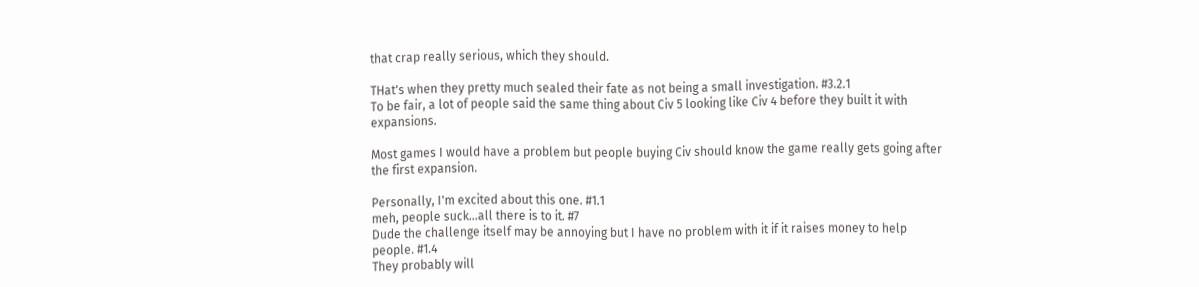that crap really serious, which they should.

THat's when they pretty much sealed their fate as not being a small investigation. #3.2.1
To be fair, a lot of people said the same thing about Civ 5 looking like Civ 4 before they built it with expansions.

Most games I would have a problem but people buying Civ should know the game really gets going after the first expansion.

Personally, I'm excited about this one. #1.1
meh, people suck...all there is to it. #7
Dude the challenge itself may be annoying but I have no problem with it if it raises money to help people. #1.4
They probably will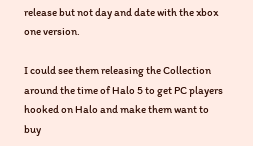release but not day and date with the xbox one version.

I could see them releasing the Collection around the time of Halo 5 to get PC players hooked on Halo and make them want to buy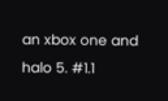an xbox one and halo 5. #1.1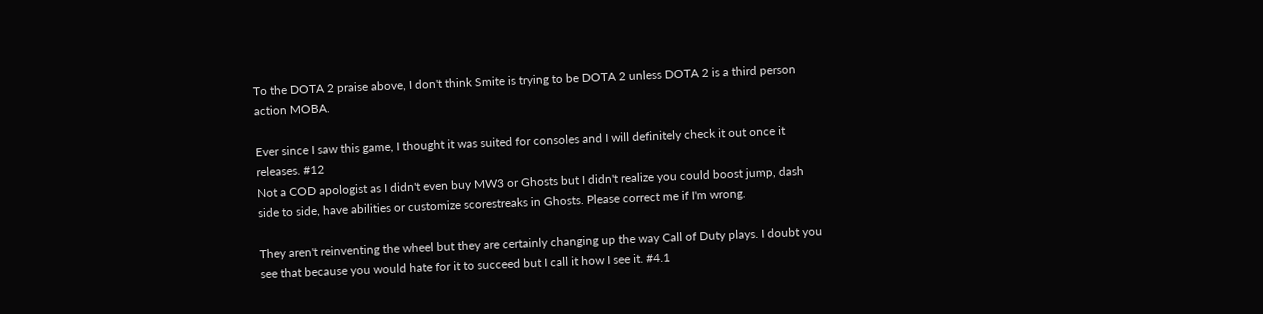To the DOTA 2 praise above, I don't think Smite is trying to be DOTA 2 unless DOTA 2 is a third person action MOBA.

Ever since I saw this game, I thought it was suited for consoles and I will definitely check it out once it releases. #12
Not a COD apologist as I didn't even buy MW3 or Ghosts but I didn't realize you could boost jump, dash side to side, have abilities or customize scorestreaks in Ghosts. Please correct me if I'm wrong.

They aren't reinventing the wheel but they are certainly changing up the way Call of Duty plays. I doubt you see that because you would hate for it to succeed but I call it how I see it. #4.1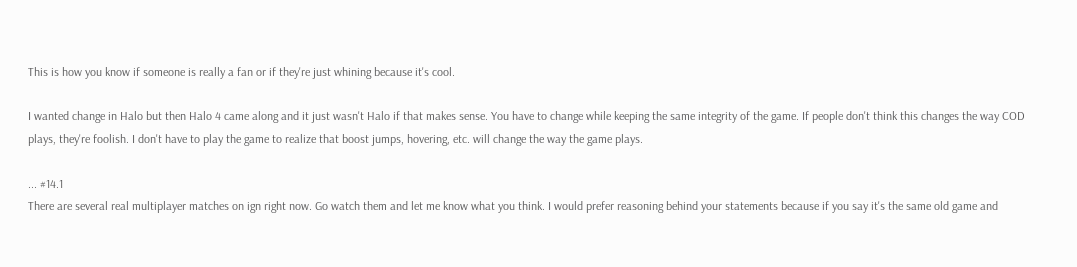This is how you know if someone is really a fan or if they're just whining because it's cool.

I wanted change in Halo but then Halo 4 came along and it just wasn't Halo if that makes sense. You have to change while keeping the same integrity of the game. If people don't think this changes the way COD plays, they're foolish. I don't have to play the game to realize that boost jumps, hovering, etc. will change the way the game plays.

... #14.1
There are several real multiplayer matches on ign right now. Go watch them and let me know what you think. I would prefer reasoning behind your statements because if you say it's the same old game and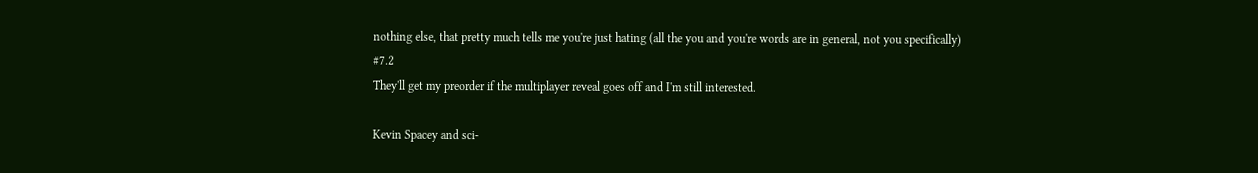nothing else, that pretty much tells me you're just hating (all the you and you're words are in general, not you specifically) #7.2
They'll get my preorder if the multiplayer reveal goes off and I'm still interested.

Kevin Spacey and sci-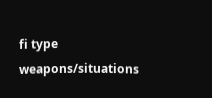fi type weapons/situations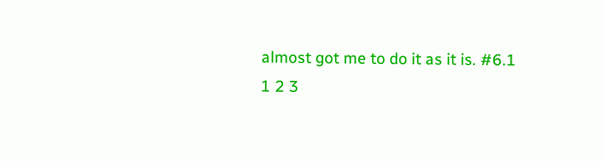almost got me to do it as it is. #6.1
1 2 3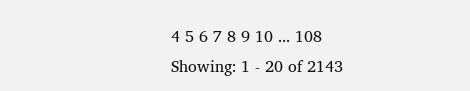4 5 6 7 8 9 10 ... 108
Showing: 1 - 20 of 2143